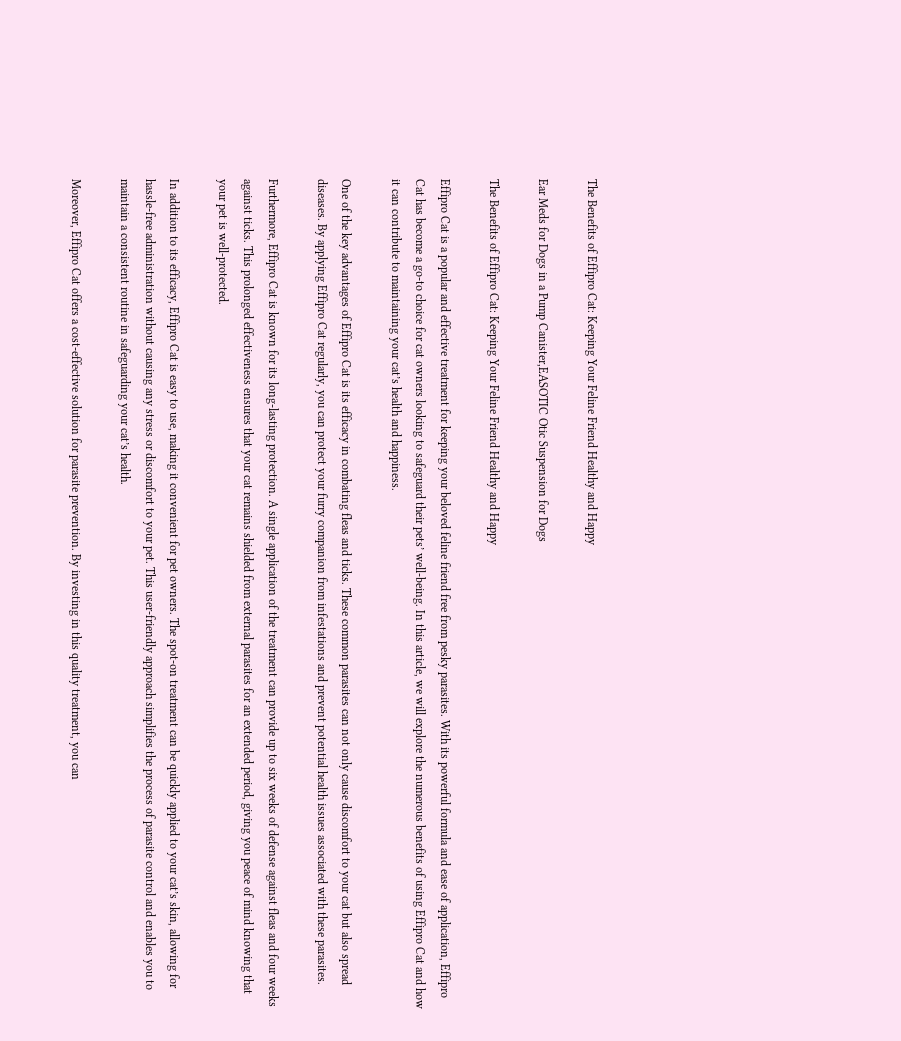The Benefits of Effipro Cat: Keeping Your Feline Friend Healthy and Happy

Ear Meds for Dogs in a Pump Canister,EASOTIC Otic Suspension for Dogs

The Benefits of Effipro Cat: Keeping Your Feline Friend Healthy and Happy

Effipro Cat is a popular and effective treatment for keeping your beloved feline friend free from pesky parasites. With its powerful formula and ease of application, Effipro Cat has become a go-to choice for cat owners looking to safeguard their pets’ well-being. In this article, we will explore the numerous benefits of using Effipro Cat and how it can contribute to maintaining your cat’s health and happiness.

One of the key advantages of Effipro Cat is its efficacy in combating fleas and ticks. These common parasites can not only cause discomfort to your cat but also spread diseases. By applying Effipro Cat regularly, you can protect your furry companion from infestations and prevent potential health issues associated with these parasites.

Furthermore, Effipro Cat is known for its long-lasting protection. A single application of the treatment can provide up to six weeks of defense against fleas and four weeks against ticks. This prolonged effectiveness ensures that your cat remains shielded from external parasites for an extended period, giving you peace of mind knowing that your pet is well-protected.

In addition to its efficacy, Effipro Cat is easy to use, making it convenient for pet owners. The spot-on treatment can be quickly applied to your cat’s skin, allowing for hassle-free administration without causing any stress or discomfort to your pet. This user-friendly approach simplifies the process of parasite control and enables you to maintain a consistent routine in safeguarding your cat’s health.

Moreover, Effipro Cat offers a cost-effective solution for parasite prevention. By investing in this quality treatment, you can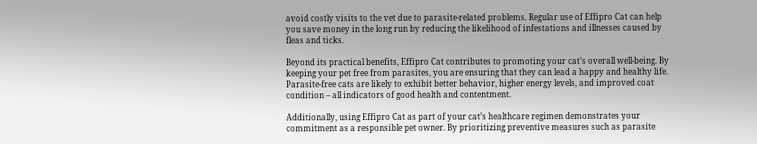avoid costly visits to the vet due to parasite-related problems. Regular use of Effipro Cat can help you save money in the long run by reducing the likelihood of infestations and illnesses caused by fleas and ticks.

Beyond its practical benefits, Effipro Cat contributes to promoting your cat’s overall well-being. By keeping your pet free from parasites, you are ensuring that they can lead a happy and healthy life. Parasite-free cats are likely to exhibit better behavior, higher energy levels, and improved coat condition – all indicators of good health and contentment.

Additionally, using Effipro Cat as part of your cat’s healthcare regimen demonstrates your commitment as a responsible pet owner. By prioritizing preventive measures such as parasite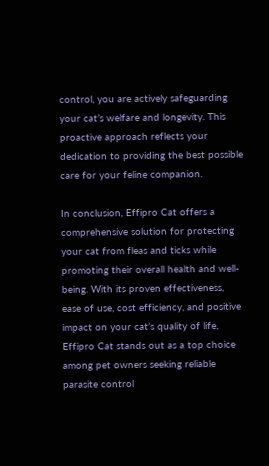control, you are actively safeguarding your cat’s welfare and longevity. This proactive approach reflects your dedication to providing the best possible care for your feline companion.

In conclusion, Effipro Cat offers a comprehensive solution for protecting your cat from fleas and ticks while promoting their overall health and well-being. With its proven effectiveness, ease of use, cost efficiency, and positive impact on your cat’s quality of life, Effipro Cat stands out as a top choice among pet owners seeking reliable parasite control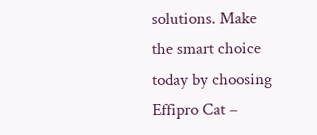solutions. Make the smart choice today by choosing Effipro Cat –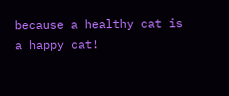because a healthy cat is a happy cat!